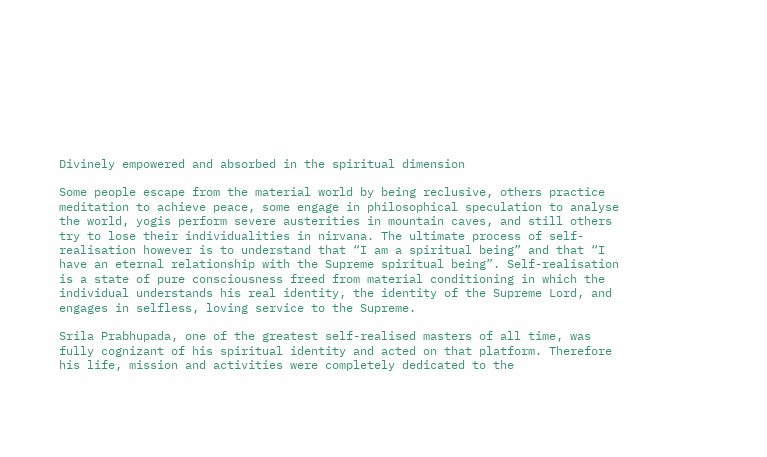Divinely empowered and absorbed in the spiritual dimension

Some people escape from the material world by being reclusive, others practice meditation to achieve peace, some engage in philosophical speculation to analyse the world, yogis perform severe austerities in mountain caves, and still others try to lose their individualities in nirvana. The ultimate process of self-realisation however is to understand that “I am a spiritual being” and that “I have an eternal relationship with the Supreme spiritual being”. Self-realisation is a state of pure consciousness freed from material conditioning in which the individual understands his real identity, the identity of the Supreme Lord, and engages in selfless, loving service to the Supreme.

Srila Prabhupada, one of the greatest self-realised masters of all time, was fully cognizant of his spiritual identity and acted on that platform. Therefore his life, mission and activities were completely dedicated to the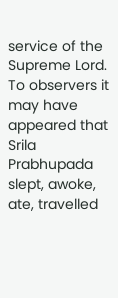service of the Supreme Lord. To observers it may have appeared that Srila Prabhupada slept, awoke, ate, travelled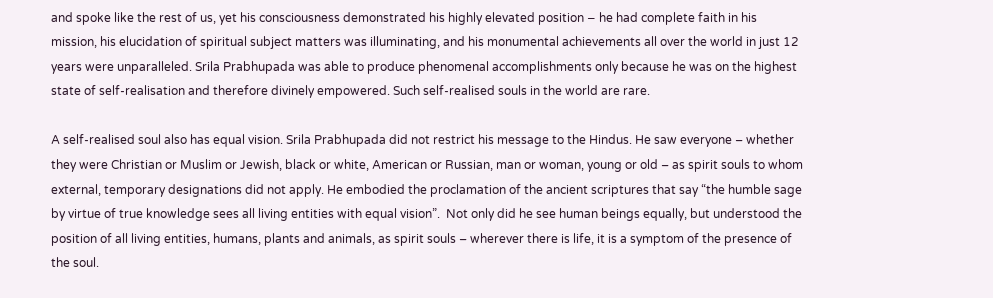and spoke like the rest of us, yet his consciousness demonstrated his highly elevated position − he had complete faith in his mission, his elucidation of spiritual subject matters was illuminating, and his monumental achievements all over the world in just 12 years were unparalleled. Srila Prabhupada was able to produce phenomenal accomplishments only because he was on the highest state of self-realisation and therefore divinely empowered. Such self-realised souls in the world are rare.

A self-realised soul also has equal vision. Srila Prabhupada did not restrict his message to the Hindus. He saw everyone – whether they were Christian or Muslim or Jewish, black or white, American or Russian, man or woman, young or old – as spirit souls to whom external, temporary designations did not apply. He embodied the proclamation of the ancient scriptures that say “the humble sage by virtue of true knowledge sees all living entities with equal vision”.  Not only did he see human beings equally, but understood the position of all living entities, humans, plants and animals, as spirit souls – wherever there is life, it is a symptom of the presence of the soul.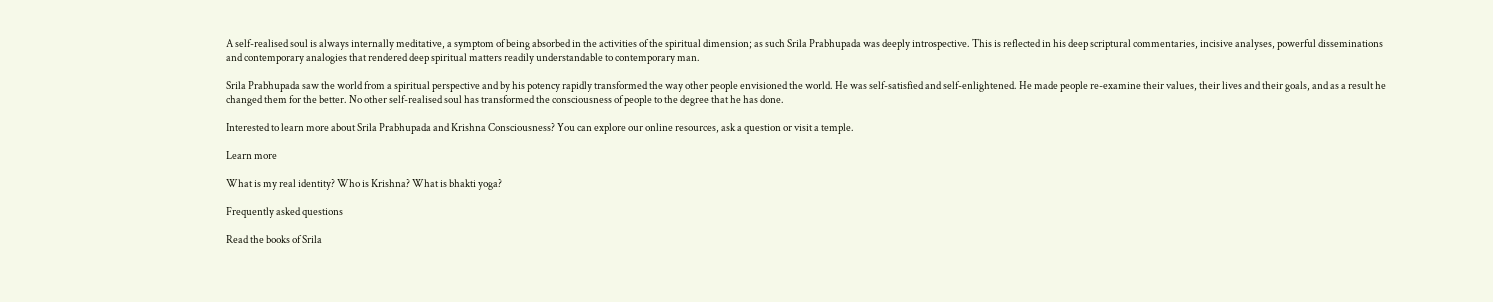A self-realised soul is always internally meditative, a symptom of being absorbed in the activities of the spiritual dimension; as such Srila Prabhupada was deeply introspective. This is reflected in his deep scriptural commentaries, incisive analyses, powerful disseminations and contemporary analogies that rendered deep spiritual matters readily understandable to contemporary man.

Srila Prabhupada saw the world from a spiritual perspective and by his potency rapidly transformed the way other people envisioned the world. He was self-satisfied and self-enlightened. He made people re-examine their values, their lives and their goals, and as a result he changed them for the better. No other self-realised soul has transformed the consciousness of people to the degree that he has done.

Interested to learn more about Srila Prabhupada and Krishna Consciousness? You can explore our online resources, ask a question or visit a temple.

Learn more

What is my real identity? Who is Krishna? What is bhakti yoga?

Frequently asked questions

Read the books of Srila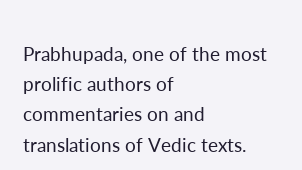Prabhupada, one of the most prolific authors of commentaries on and translations of Vedic texts.